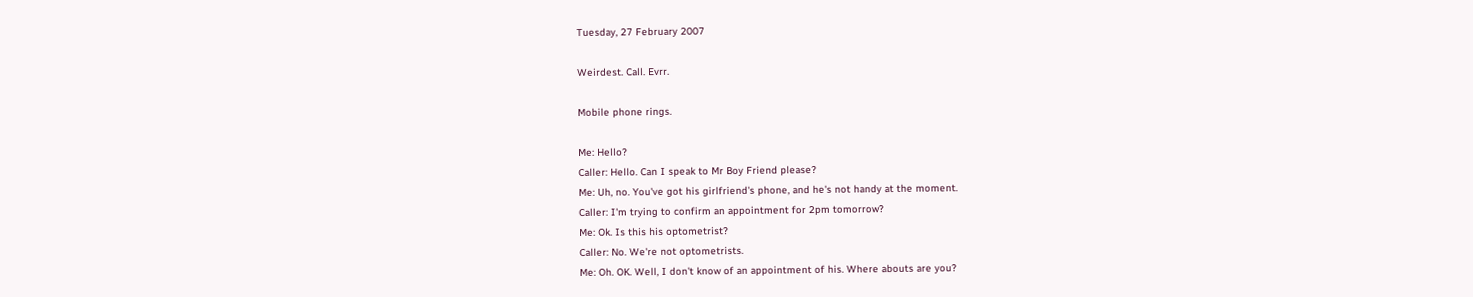Tuesday, 27 February 2007

Weirdest. Call. Evrr.

Mobile phone rings.

Me: Hello?
Caller: Hello. Can I speak to Mr Boy Friend please?
Me: Uh, no. You've got his girlfriend's phone, and he's not handy at the moment.
Caller: I'm trying to confirm an appointment for 2pm tomorrow?
Me: Ok. Is this his optometrist?
Caller: No. We're not optometrists.
Me: Oh. OK. Well, I don't know of an appointment of his. Where abouts are you?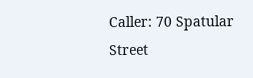Caller: 70 Spatular Street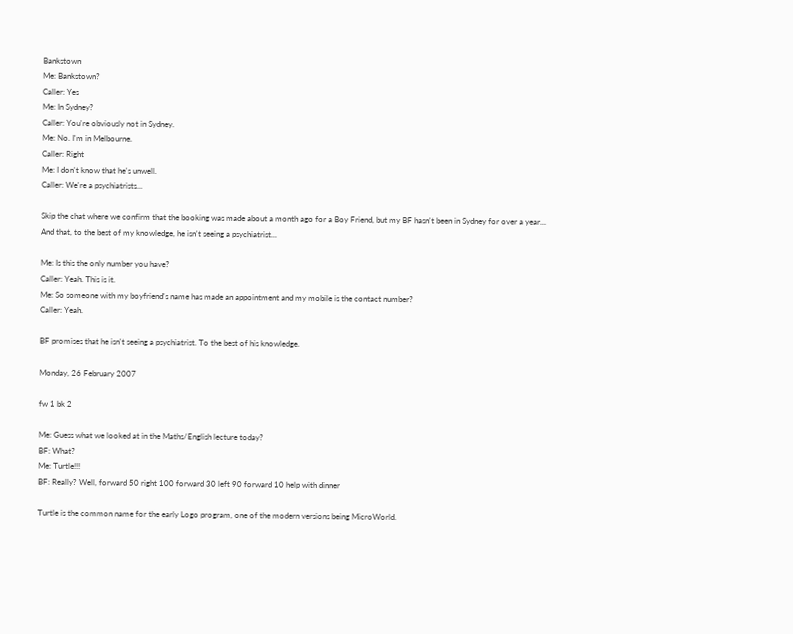Bankstown
Me: Bankstown?
Caller: Yes
Me: In Sydney?
Caller: You're obviously not in Sydney.
Me: No. I'm in Melbourne.
Caller: Right
Me: I don't know that he's unwell.
Caller: We're a psychiatrists...

Skip the chat where we confirm that the booking was made about a month ago for a Boy Friend, but my BF hasn't been in Sydney for over a year...
And that, to the best of my knowledge, he isn't seeing a psychiatrist...

Me: Is this the only number you have?
Caller: Yeah. This is it.
Me: So someone with my boyfriend's name has made an appointment and my mobile is the contact number?
Caller: Yeah.

BF promises that he isn't seeing a psychiatrist. To the best of his knowledge.

Monday, 26 February 2007

fw 1 bk 2

Me: Guess what we looked at in the Maths/English lecture today?
BF: What?
Me: Turtle!!!
BF: Really? Well, forward 50 right 100 forward 30 left 90 forward 10 help with dinner

Turtle is the common name for the early Logo program, one of the modern versions being MicroWorld.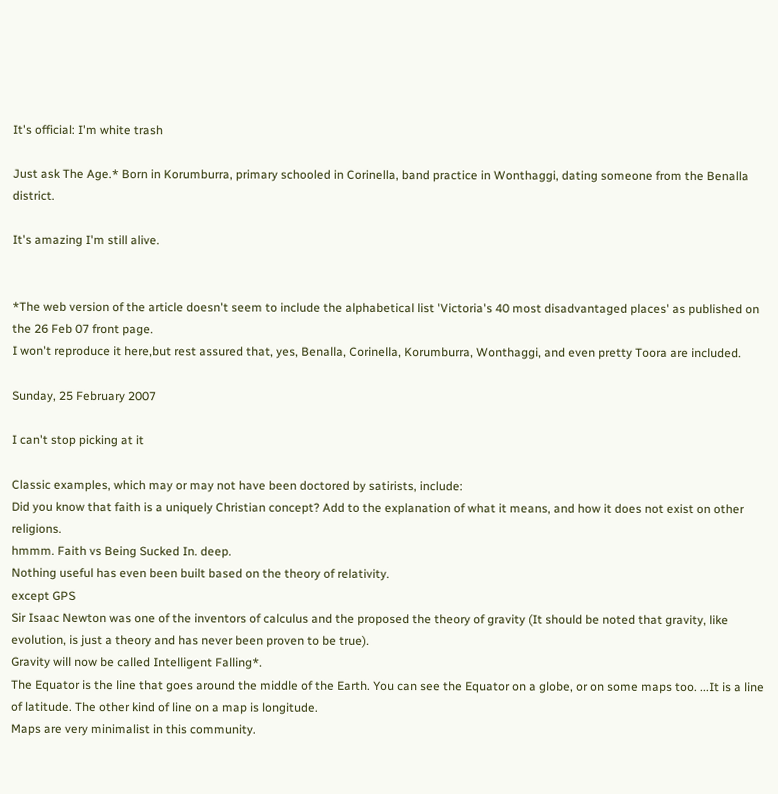It's official: I'm white trash

Just ask The Age.* Born in Korumburra, primary schooled in Corinella, band practice in Wonthaggi, dating someone from the Benalla district.

It's amazing I'm still alive.


*The web version of the article doesn't seem to include the alphabetical list 'Victoria's 40 most disadvantaged places' as published on the 26 Feb 07 front page.
I won't reproduce it here,but rest assured that, yes, Benalla, Corinella, Korumburra, Wonthaggi, and even pretty Toora are included.

Sunday, 25 February 2007

I can't stop picking at it

Classic examples, which may or may not have been doctored by satirists, include:
Did you know that faith is a uniquely Christian concept? Add to the explanation of what it means, and how it does not exist on other religions.
hmmm. Faith vs Being Sucked In. deep.
Nothing useful has even been built based on the theory of relativity.
except GPS
Sir Isaac Newton was one of the inventors of calculus and the proposed the theory of gravity (It should be noted that gravity, like evolution, is just a theory and has never been proven to be true).
Gravity will now be called Intelligent Falling*.
The Equator is the line that goes around the middle of the Earth. You can see the Equator on a globe, or on some maps too. ...It is a line of latitude. The other kind of line on a map is longitude.
Maps are very minimalist in this community.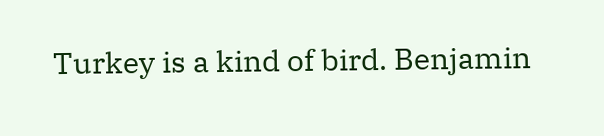Turkey is a kind of bird. Benjamin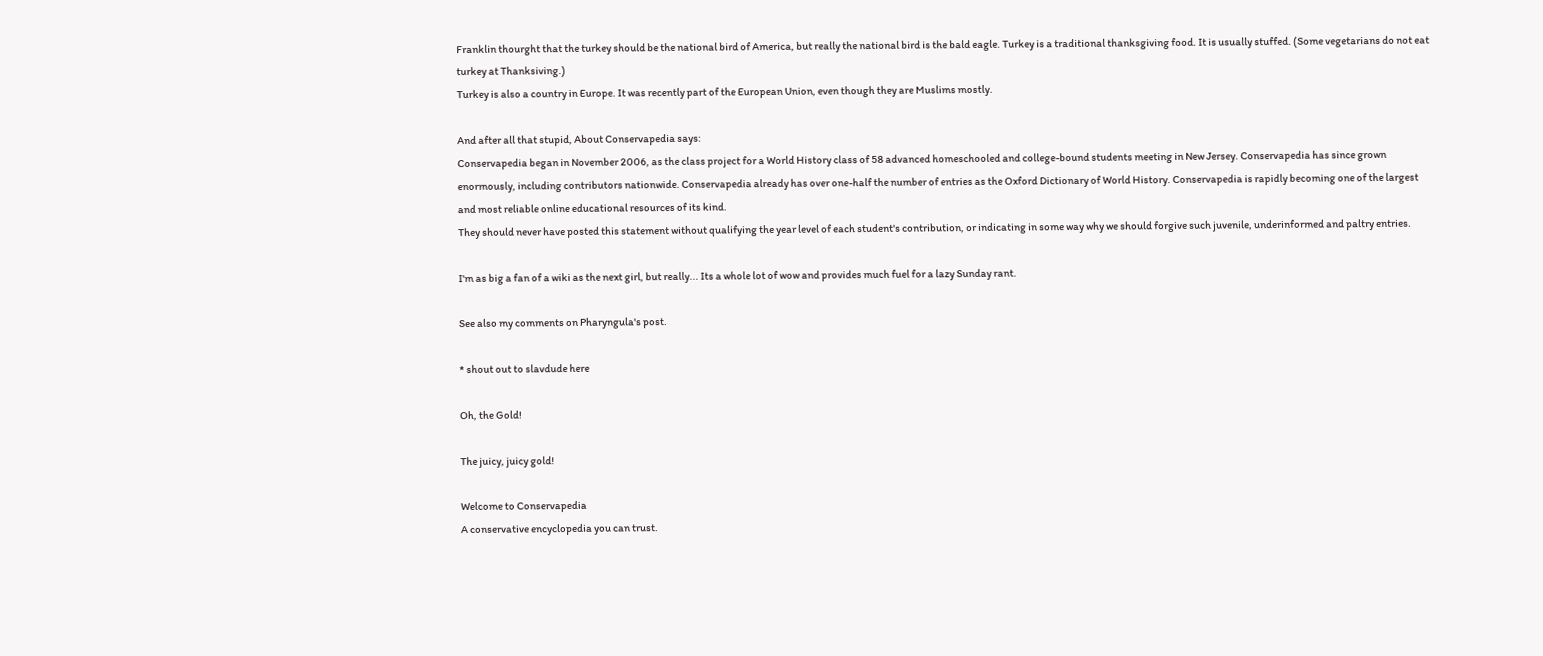Franklin thourght that the turkey should be the national bird of America, but really the national bird is the bald eagle. Turkey is a traditional thanksgiving food. It is usually stuffed. (Some vegetarians do not eat turkey at Thanksiving.)
Turkey is also a country in Europe. It was recently part of the European Union, even though they are Muslims mostly.

And after all that stupid, About Conservapedia says:
Conservapedia began in November 2006, as the class project for a World History class of 58 advanced homeschooled and college-bound students meeting in New Jersey. Conservapedia has since grown enormously, including contributors nationwide. Conservapedia already has over one-half the number of entries as the Oxford Dictionary of World History. Conservapedia is rapidly becoming one of the largest and most reliable online educational resources of its kind.
They should never have posted this statement without qualifying the year level of each student's contribution, or indicating in some way why we should forgive such juvenile, underinformed and paltry entries.

I'm as big a fan of a wiki as the next girl, but really... Its a whole lot of wow and provides much fuel for a lazy Sunday rant.

See also my comments on Pharyngula's post.

* shout out to slavdude here

Oh, the Gold!

The juicy, juicy gold!

Welcome to Conservapedia
A conservative encyclopedia you can trust.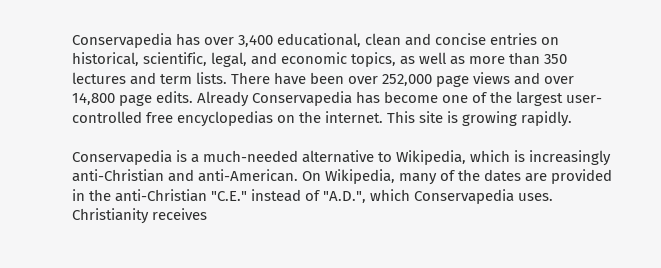Conservapedia has over 3,400 educational, clean and concise entries on historical, scientific, legal, and economic topics, as well as more than 350 lectures and term lists. There have been over 252,000 page views and over 14,800 page edits. Already Conservapedia has become one of the largest user-controlled free encyclopedias on the internet. This site is growing rapidly.

Conservapedia is a much-needed alternative to Wikipedia, which is increasingly anti-Christian and anti-American. On Wikipedia, many of the dates are provided in the anti-Christian "C.E." instead of "A.D.", which Conservapedia uses. Christianity receives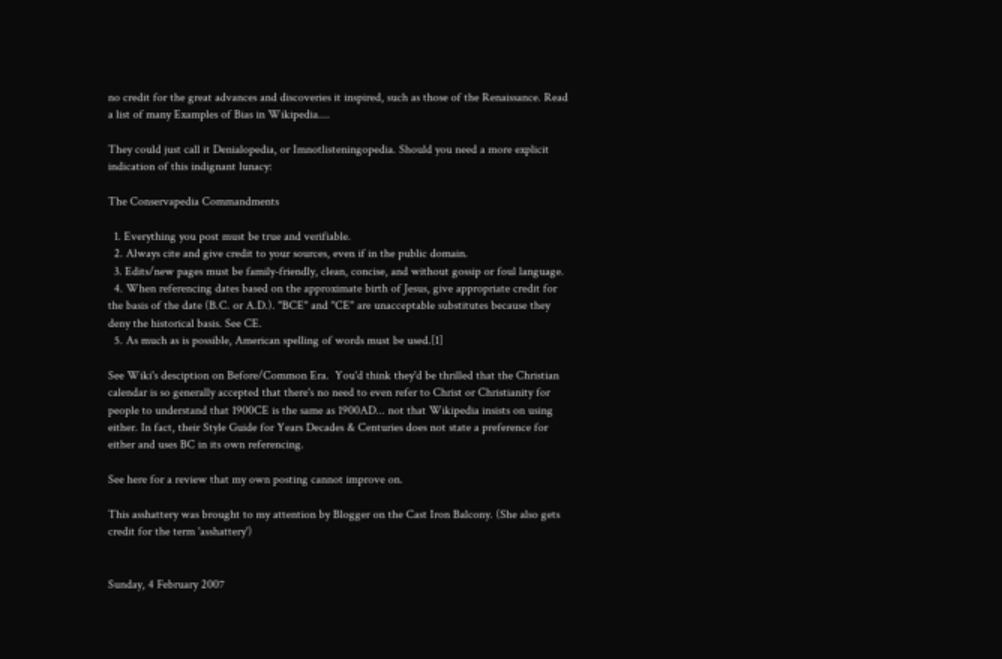no credit for the great advances and discoveries it inspired, such as those of the Renaissance. Read a list of many Examples of Bias in Wikipedia....

They could just call it Denialopedia, or Imnotlisteningopedia. Should you need a more explicit indication of this indignant lunacy:

The Conservapedia Commandments

  1. Everything you post must be true and verifiable.
  2. Always cite and give credit to your sources, even if in the public domain.
  3. Edits/new pages must be family-friendly, clean, concise, and without gossip or foul language.
  4. When referencing dates based on the approximate birth of Jesus, give appropriate credit for the basis of the date (B.C. or A.D.). "BCE" and "CE" are unacceptable substitutes because they deny the historical basis. See CE.
  5. As much as is possible, American spelling of words must be used.[1]

See Wiki's desciption on Before/Common Era.  You'd think they'd be thrilled that the Christian calendar is so generally accepted that there's no need to even refer to Christ or Christianity for people to understand that 1900CE is the same as 1900AD... not that Wikipedia insists on using either. In fact, their Style Guide for Years Decades & Centuries does not state a preference for either and uses BC in its own referencing.

See here for a review that my own posting cannot improve on.

This asshattery was brought to my attention by Blogger on the Cast Iron Balcony. (She also gets credit for the term 'asshattery')


Sunday, 4 February 2007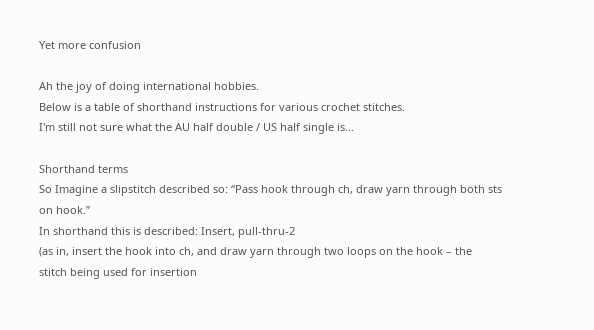Yet more confusion

Ah the joy of doing international hobbies.
Below is a table of shorthand instructions for various crochet stitches.
I'm still not sure what the AU half double / US half single is...

Shorthand terms
So Imagine a slipstitch described so: “Pass hook through ch, draw yarn through both sts on hook.”
In shorthand this is described: Insert, pull-thru-2
(as in, insert the hook into ch, and draw yarn through two loops on the hook – the stitch being used for insertion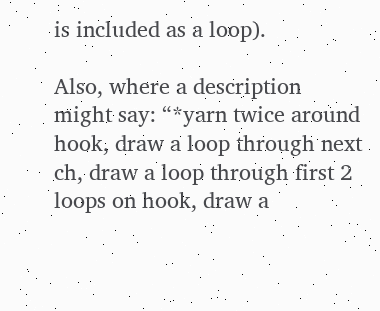is included as a loop).

Also, where a description might say: “*yarn twice around hook, draw a loop through next ch, draw a loop through first 2 loops on hook, draw a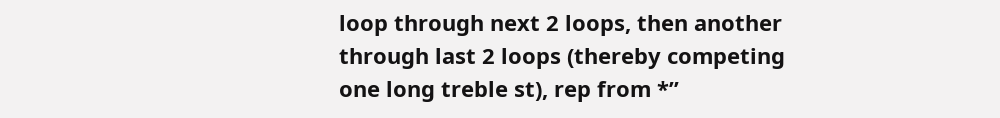loop through next 2 loops, then another through last 2 loops (thereby competing one long treble st), rep from *”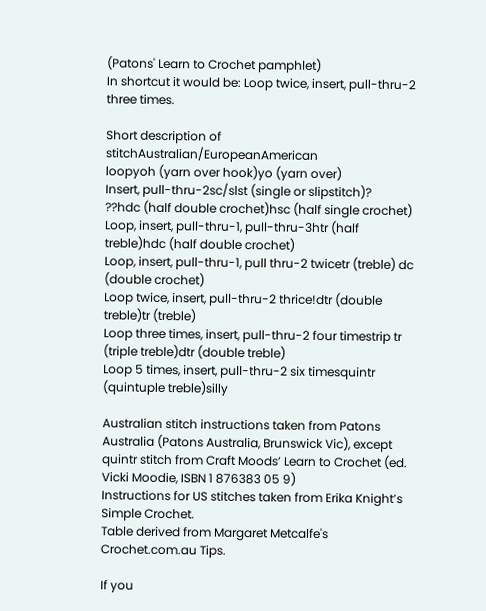(Patons' Learn to Crochet pamphlet)
In shortcut it would be: Loop twice, insert, pull-thru-2 three times.

Short description of stitchAustralian/EuropeanAmerican
loopyoh (yarn over hook)yo (yarn over)
Insert, pull-thru-2sc/slst (single or slipstitch)?
??hdc (half double crochet)hsc (half single crochet)
Loop, insert, pull-thru-1, pull-thru-3htr (half treble)hdc (half double crochet)
Loop, insert, pull-thru-1, pull thru-2 twicetr (treble) dc (double crochet)
Loop twice, insert, pull-thru-2 thrice!dtr (double treble)tr (treble)
Loop three times, insert, pull-thru-2 four timestrip tr (triple treble)dtr (double treble)
Loop 5 times, insert, pull-thru-2 six timesquintr (quintuple treble)silly

Australian stitch instructions taken from Patons Australia (Patons Australia, Brunswick Vic), except quintr stitch from Craft Moods’ Learn to Crochet (ed. Vicki Moodie, ISBN 1 876383 05 9)
Instructions for US stitches taken from Erika Knight’s Simple Crochet.
Table derived from Margaret Metcalfe's Crochet.com.au Tips.

If you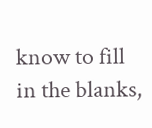know to fill in the blanks,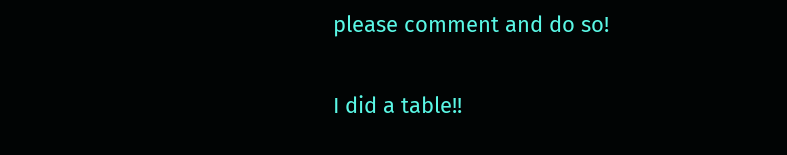please comment and do so!

I did a table!!